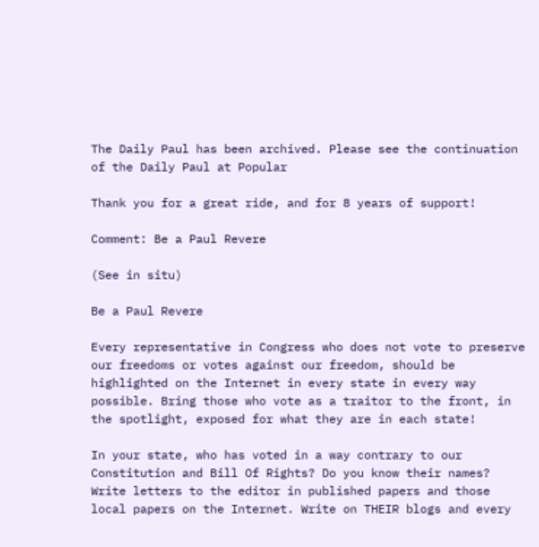The Daily Paul has been archived. Please see the continuation of the Daily Paul at Popular

Thank you for a great ride, and for 8 years of support!

Comment: Be a Paul Revere

(See in situ)

Be a Paul Revere

Every representative in Congress who does not vote to preserve our freedoms or votes against our freedom, should be highlighted on the Internet in every state in every way possible. Bring those who vote as a traitor to the front, in the spotlight, exposed for what they are in each state!

In your state, who has voted in a way contrary to our Constitution and Bill Of Rights? Do you know their names? Write letters to the editor in published papers and those local papers on the Internet. Write on THEIR blogs and every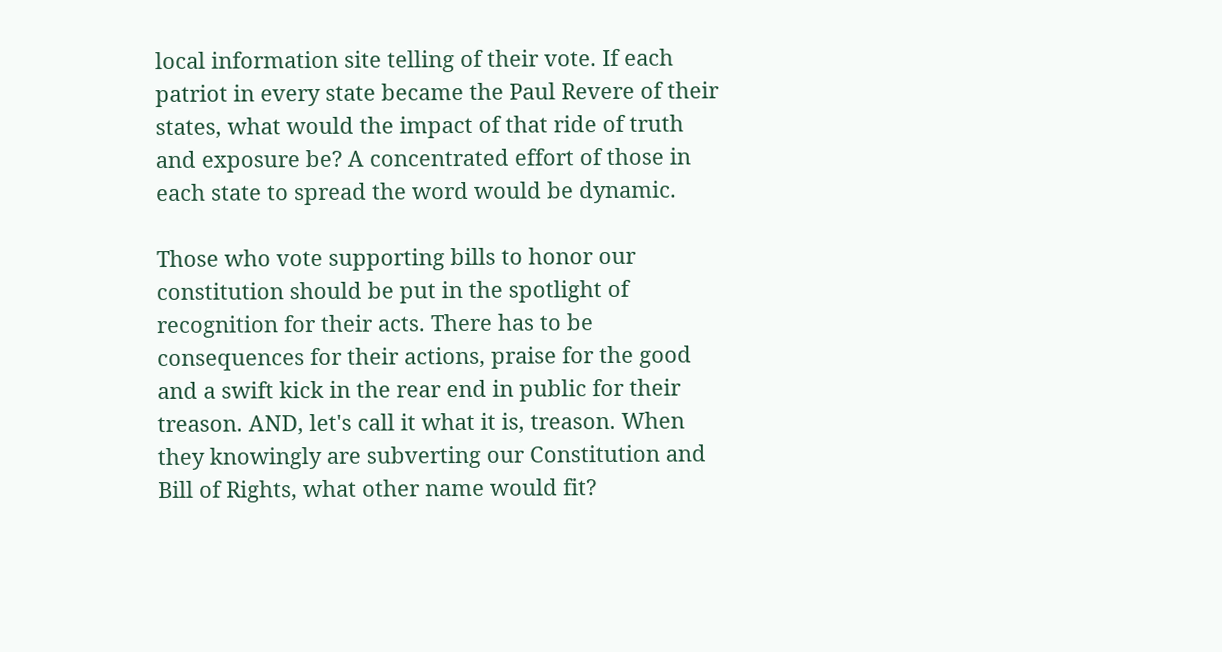local information site telling of their vote. If each patriot in every state became the Paul Revere of their states, what would the impact of that ride of truth and exposure be? A concentrated effort of those in each state to spread the word would be dynamic.

Those who vote supporting bills to honor our constitution should be put in the spotlight of recognition for their acts. There has to be consequences for their actions, praise for the good and a swift kick in the rear end in public for their treason. AND, let's call it what it is, treason. When they knowingly are subverting our Constitution and Bill of Rights, what other name would fit?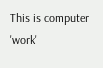This is computer 'work'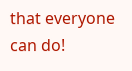that everyone can do!